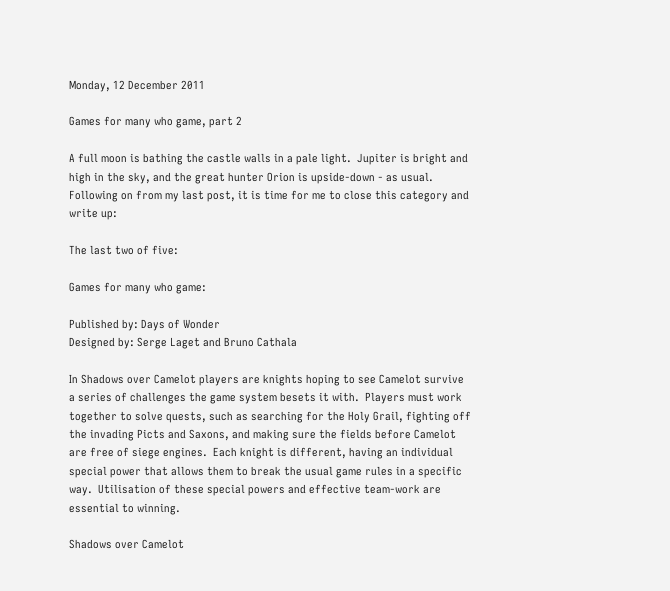Monday, 12 December 2011

Games for many who game, part 2

A full moon is bathing the castle walls in a pale light.  Jupiter is bright and high in the sky, and the great hunter Orion is upside-down - as usual.  Following on from my last post, it is time for me to close this category and write up:

The last two of five:

Games for many who game:

Published by: Days of Wonder
Designed by: Serge Laget and Bruno Cathala

In Shadows over Camelot players are knights hoping to see Camelot survive a series of challenges the game system besets it with.  Players must work together to solve quests, such as searching for the Holy Grail, fighting off the invading Picts and Saxons, and making sure the fields before Camelot are free of siege engines.  Each knight is different, having an individual special power that allows them to break the usual game rules in a specific way.  Utilisation of these special powers and effective team-work are essential to winning.

Shadows over Camelot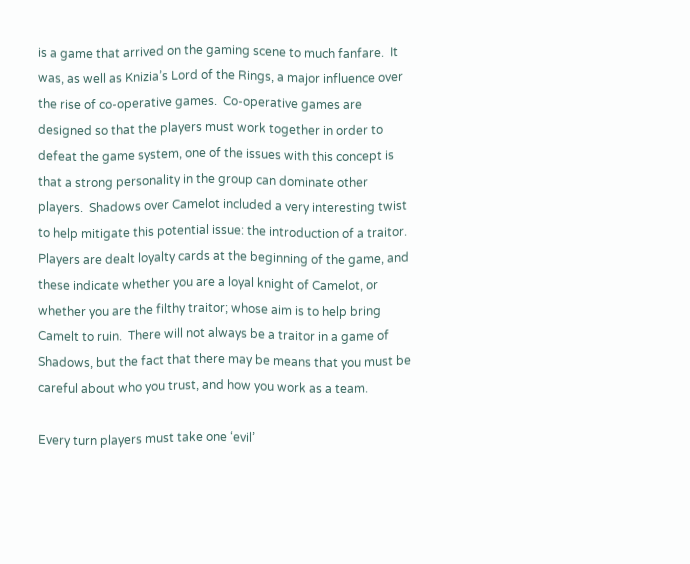is a game that arrived on the gaming scene to much fanfare.  It was, as well as Knizia’s Lord of the Rings, a major influence over the rise of co-operative games.  Co-operative games are designed so that the players must work together in order to defeat the game system, one of the issues with this concept is that a strong personality in the group can dominate other players.  Shadows over Camelot included a very interesting twist to help mitigate this potential issue: the introduction of a traitor.  Players are dealt loyalty cards at the beginning of the game, and these indicate whether you are a loyal knight of Camelot, or whether you are the filthy traitor; whose aim is to help bring Camelt to ruin.  There will not always be a traitor in a game of Shadows, but the fact that there may be means that you must be careful about who you trust, and how you work as a team.

Every turn players must take one ‘evil’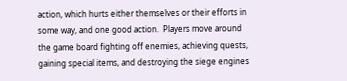action, which hurts either themselves or their efforts in some way, and one good action.  Players move around the game board fighting off enemies, achieving quests, gaining special items, and destroying the siege engines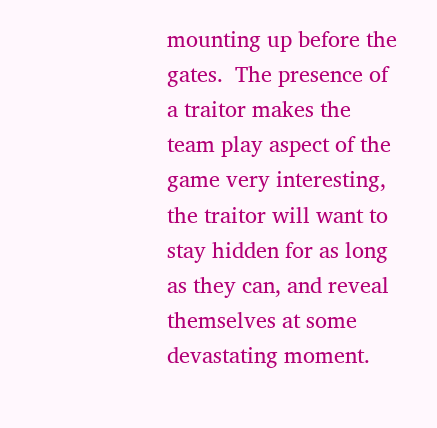mounting up before the gates.  The presence of a traitor makes the team play aspect of the game very interesting, the traitor will want to stay hidden for as long as they can, and reveal themselves at some devastating moment.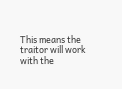This means the traitor will work with the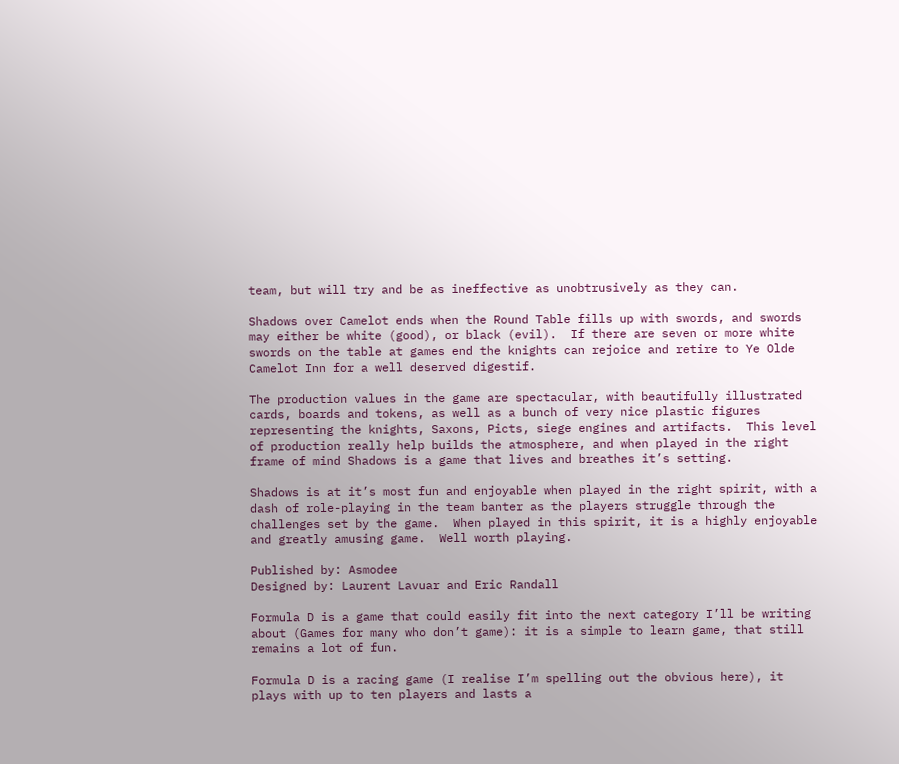team, but will try and be as ineffective as unobtrusively as they can.

Shadows over Camelot ends when the Round Table fills up with swords, and swords may either be white (good), or black (evil).  If there are seven or more white swords on the table at games end the knights can rejoice and retire to Ye Olde Camelot Inn for a well deserved digestif.

The production values in the game are spectacular, with beautifully illustrated cards, boards and tokens, as well as a bunch of very nice plastic figures representing the knights, Saxons, Picts, siege engines and artifacts.  This level of production really help builds the atmosphere, and when played in the right frame of mind Shadows is a game that lives and breathes it’s setting.

Shadows is at it’s most fun and enjoyable when played in the right spirit, with a dash of role-playing in the team banter as the players struggle through the challenges set by the game.  When played in this spirit, it is a highly enjoyable and greatly amusing game.  Well worth playing.

Published by: Asmodee
Designed by: Laurent Lavuar and Eric Randall

Formula D is a game that could easily fit into the next category I’ll be writing about (Games for many who don’t game): it is a simple to learn game, that still remains a lot of fun.

Formula D is a racing game (I realise I’m spelling out the obvious here), it plays with up to ten players and lasts a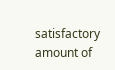satisfactory amount of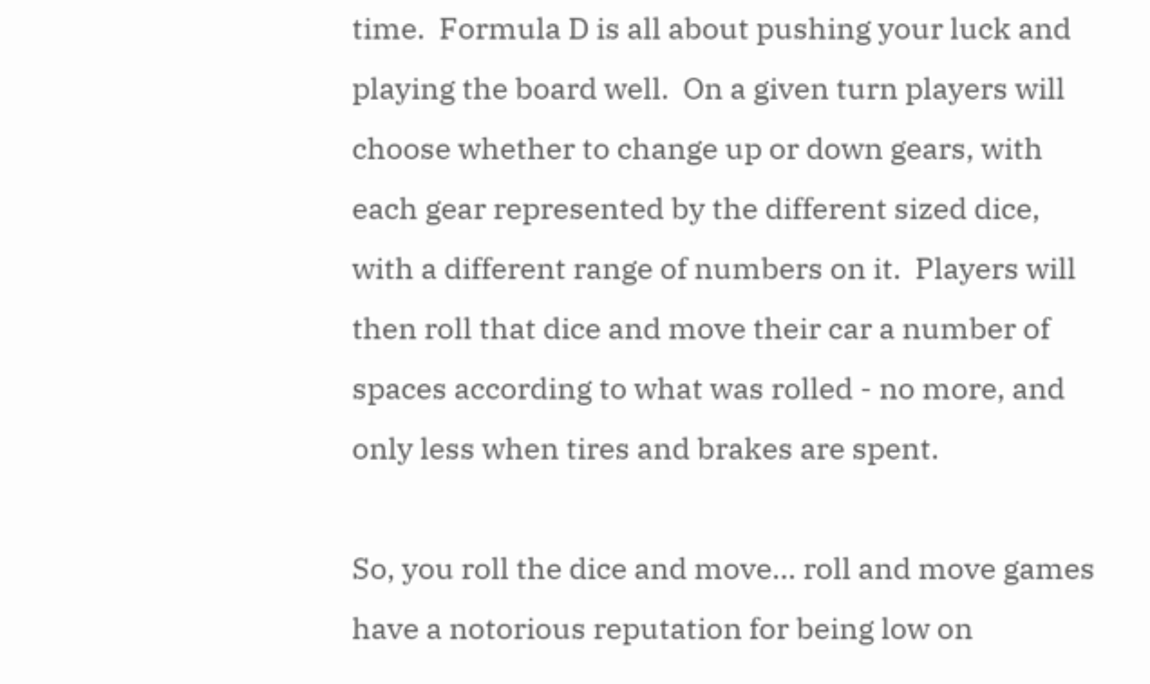time.  Formula D is all about pushing your luck and playing the board well.  On a given turn players will choose whether to change up or down gears, with each gear represented by the different sized dice, with a different range of numbers on it.  Players will then roll that dice and move their car a number of spaces according to what was rolled - no more, and only less when tires and brakes are spent.

So, you roll the dice and move... roll and move games have a notorious reputation for being low on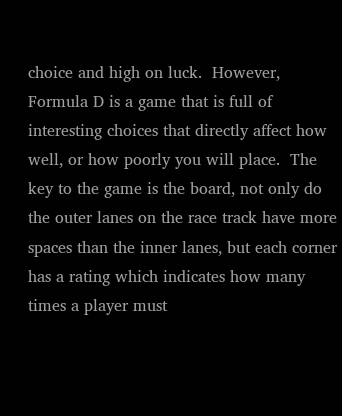choice and high on luck.  However, Formula D is a game that is full of interesting choices that directly affect how well, or how poorly you will place.  The key to the game is the board, not only do the outer lanes on the race track have more spaces than the inner lanes, but each corner has a rating which indicates how many times a player must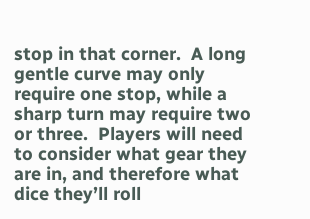stop in that corner.  A long gentle curve may only require one stop, while a sharp turn may require two or three.  Players will need to consider what gear they are in, and therefore what dice they’ll roll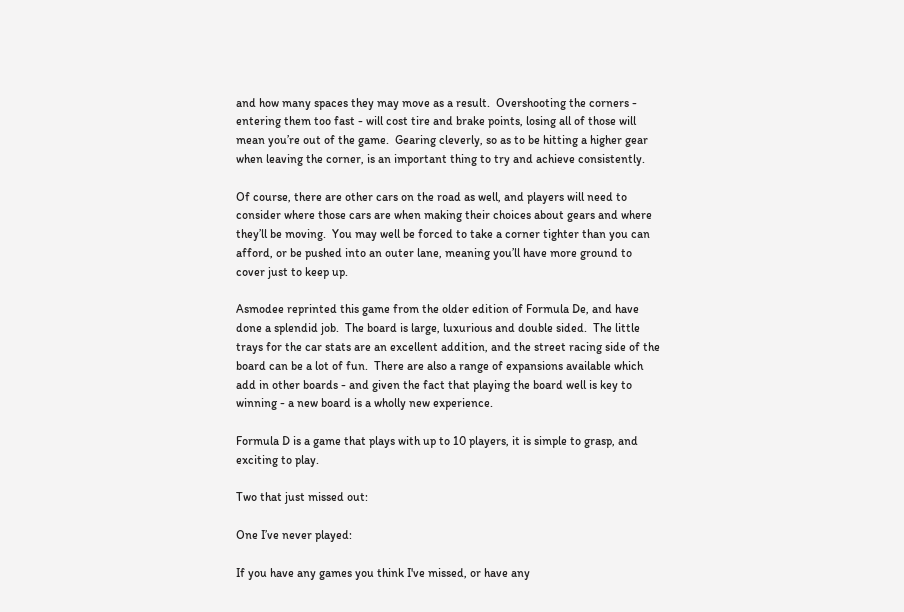and how many spaces they may move as a result.  Overshooting the corners - entering them too fast - will cost tire and brake points, losing all of those will mean you’re out of the game.  Gearing cleverly, so as to be hitting a higher gear when leaving the corner, is an important thing to try and achieve consistently.

Of course, there are other cars on the road as well, and players will need to consider where those cars are when making their choices about gears and where they’ll be moving.  You may well be forced to take a corner tighter than you can afford, or be pushed into an outer lane, meaning you’ll have more ground to cover just to keep up.

Asmodee reprinted this game from the older edition of Formula De, and have done a splendid job.  The board is large, luxurious and double sided.  The little trays for the car stats are an excellent addition, and the street racing side of the board can be a lot of fun.  There are also a range of expansions available which add in other boards - and given the fact that playing the board well is key to winning - a new board is a wholly new experience.

Formula D is a game that plays with up to 10 players, it is simple to grasp, and exciting to play.

Two that just missed out:

One I’ve never played:

If you have any games you think I've missed, or have any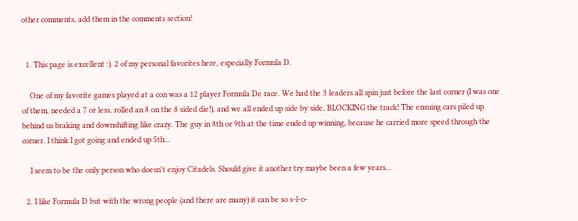other comments, add them in the comments section!


  1. This page is excellent :). 2 of my personal favorites here, especially Formula D.

    One of my favorite games played at a con was a 12 player Formula De race. We had the 3 leaders all spin just before the last corner (I was one of them, needed a 7 or less, rolled an 8 on the 8 sided die!), and we all ended up side by side, BLOCKING the track! The ensuing cars piled up behind us braking and downshifting like crazy. The guy in 8th or 9th at the time ended up winning, because he carried more speed through the corner. I think I got going and ended up 5th...

    I seem to be the only person who doesn't enjoy Citadels. Should give it another try maybe been a few years...

  2. I like Formula D but with the wrong people (and there are many) it can be so s-l-o-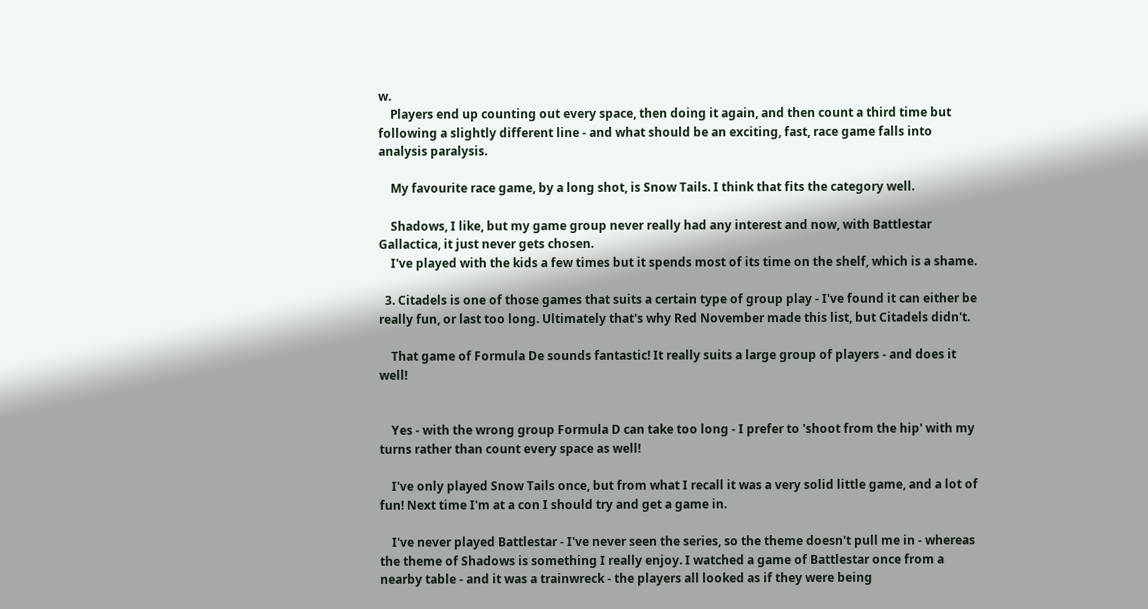w.
    Players end up counting out every space, then doing it again, and then count a third time but following a slightly different line - and what should be an exciting, fast, race game falls into analysis paralysis.

    My favourite race game, by a long shot, is Snow Tails. I think that fits the category well.

    Shadows, I like, but my game group never really had any interest and now, with Battlestar Gallactica, it just never gets chosen.
    I've played with the kids a few times but it spends most of its time on the shelf, which is a shame.

  3. Citadels is one of those games that suits a certain type of group play - I've found it can either be really fun, or last too long. Ultimately that's why Red November made this list, but Citadels didn't.

    That game of Formula De sounds fantastic! It really suits a large group of players - and does it well!


    Yes - with the wrong group Formula D can take too long - I prefer to 'shoot from the hip' with my turns rather than count every space as well!

    I've only played Snow Tails once, but from what I recall it was a very solid little game, and a lot of fun! Next time I'm at a con I should try and get a game in.

    I've never played Battlestar - I've never seen the series, so the theme doesn't pull me in - whereas the theme of Shadows is something I really enjoy. I watched a game of Battlestar once from a nearby table - and it was a trainwreck - the players all looked as if they were being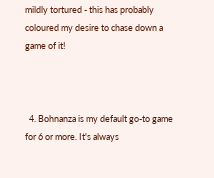mildly tortured - this has probably coloured my desire to chase down a game of it!



  4. Bohnanza is my default go-to game for 6 or more. It's always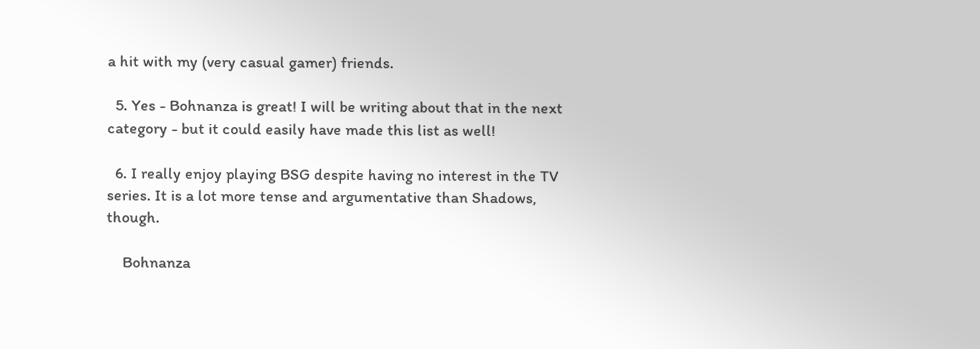a hit with my (very casual gamer) friends.

  5. Yes - Bohnanza is great! I will be writing about that in the next category - but it could easily have made this list as well!

  6. I really enjoy playing BSG despite having no interest in the TV series. It is a lot more tense and argumentative than Shadows, though.

    Bohnanza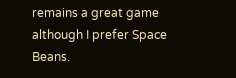remains a great game although I prefer Space Beans.